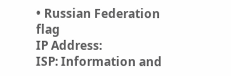• Russian Federation flag
IP Address:
ISP: Information and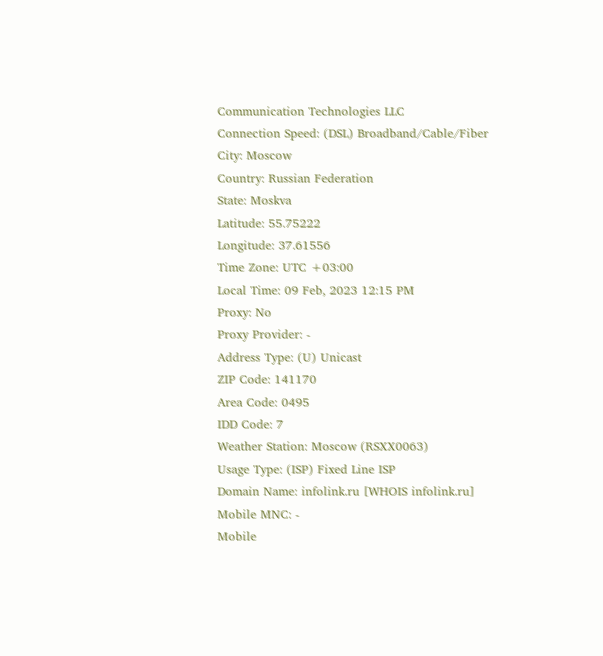Communication Technologies LLC
Connection Speed: (DSL) Broadband/Cable/Fiber
City: Moscow
Country: Russian Federation
State: Moskva
Latitude: 55.75222
Longitude: 37.61556
Time Zone: UTC +03:00
Local Time: 09 Feb, 2023 12:15 PM
Proxy: No
Proxy Provider: -
Address Type: (U) Unicast
ZIP Code: 141170
Area Code: 0495
IDD Code: 7
Weather Station: Moscow (RSXX0063)
Usage Type: (ISP) Fixed Line ISP
Domain Name: infolink.ru [WHOIS infolink.ru]
Mobile MNC: -
Mobile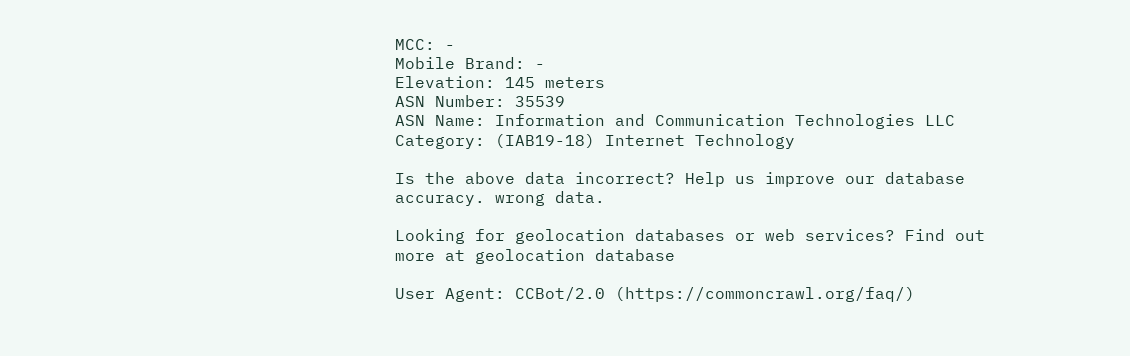MCC: -
Mobile Brand: -
Elevation: 145 meters
ASN Number: 35539
ASN Name: Information and Communication Technologies LLC
Category: (IAB19-18) Internet Technology

Is the above data incorrect? Help us improve our database accuracy. wrong data.

Looking for geolocation databases or web services? Find out more at geolocation database

User Agent: CCBot/2.0 (https://commoncrawl.org/faq/)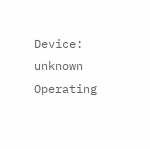Device: unknown
Operating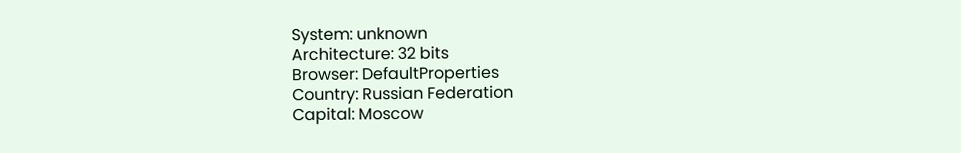System: unknown
Architecture: 32 bits
Browser: DefaultProperties
Country: Russian Federation
Capital: Moscow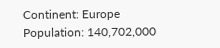Continent: Europe
Population: 140,702,000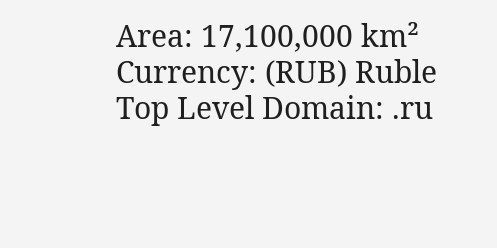Area: 17,100,000 km²
Currency: (RUB) Ruble
Top Level Domain: .ru